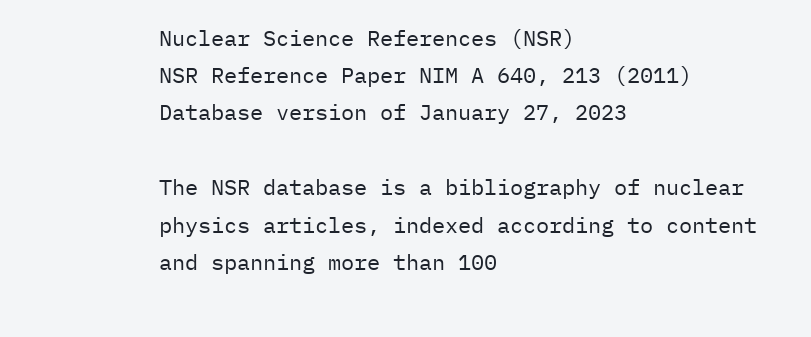Nuclear Science References (NSR)
NSR Reference Paper NIM A 640, 213 (2011)
Database version of January 27, 2023

The NSR database is a bibliography of nuclear physics articles, indexed according to content and spanning more than 100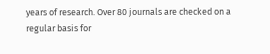years of research. Over 80 journals are checked on a regular basis for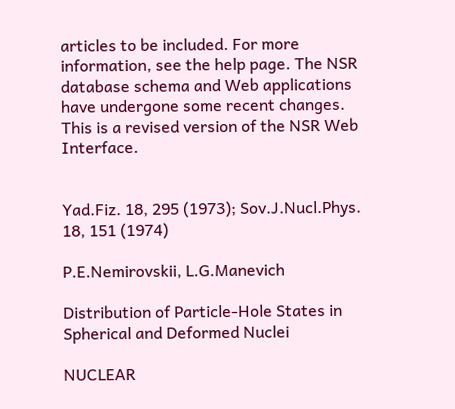articles to be included. For more information, see the help page. The NSR database schema and Web applications have undergone some recent changes. This is a revised version of the NSR Web Interface.


Yad.Fiz. 18, 295 (1973); Sov.J.Nucl.Phys. 18, 151 (1974)

P.E.Nemirovskii, L.G.Manevich

Distribution of Particle-Hole States in Spherical and Deformed Nuclei

NUCLEAR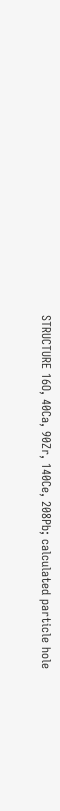STRUCTURE 16O, 40Ca, 90Zr, 140Ce, 208Pb; calculated particle hole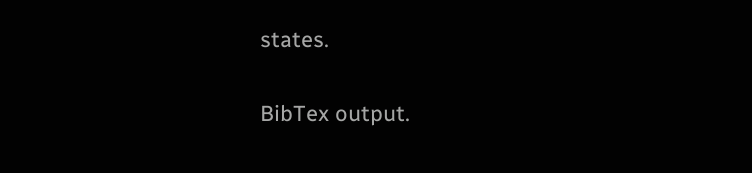states.

BibTex output.